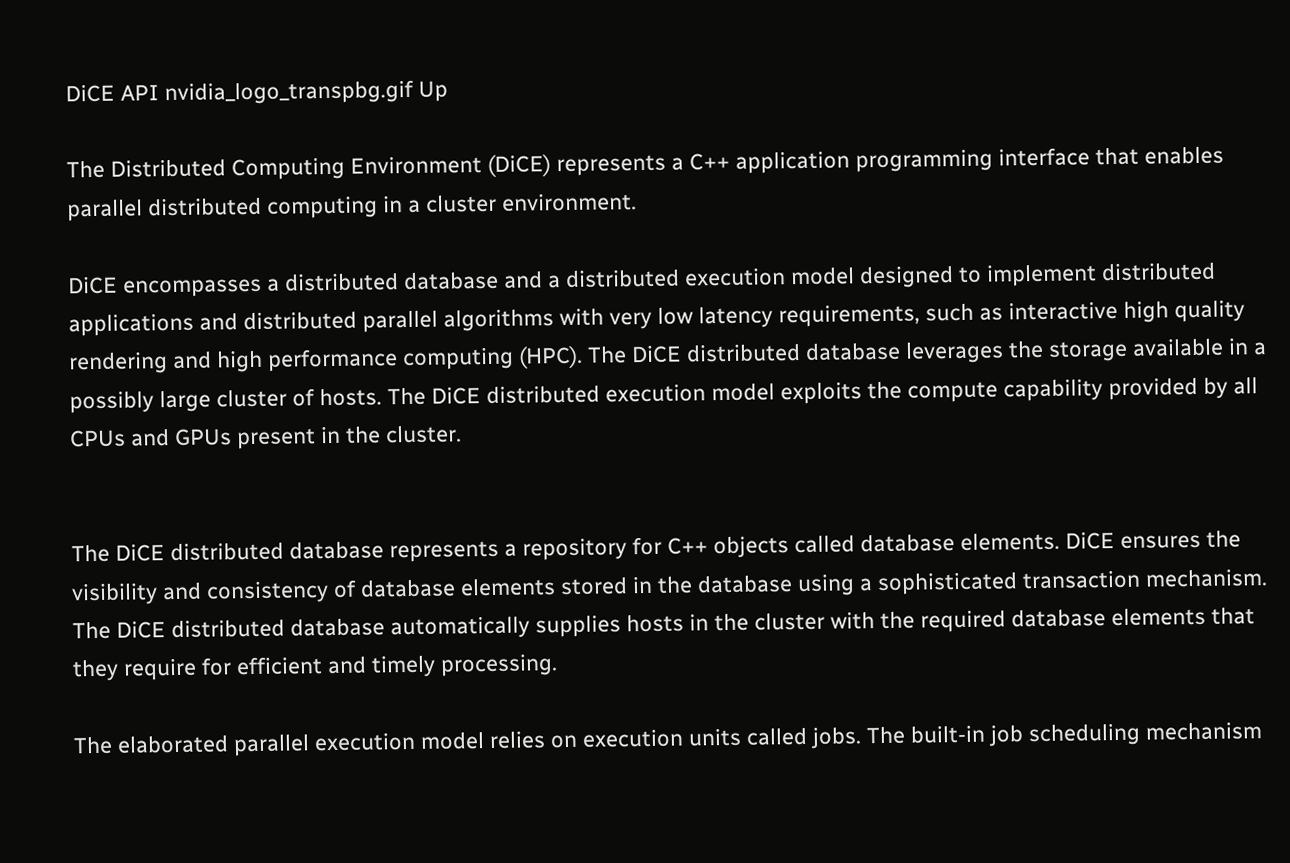DiCE API nvidia_logo_transpbg.gif Up

The Distributed Computing Environment (DiCE) represents a C++ application programming interface that enables parallel distributed computing in a cluster environment.

DiCE encompasses a distributed database and a distributed execution model designed to implement distributed applications and distributed parallel algorithms with very low latency requirements, such as interactive high quality rendering and high performance computing (HPC). The DiCE distributed database leverages the storage available in a possibly large cluster of hosts. The DiCE distributed execution model exploits the compute capability provided by all CPUs and GPUs present in the cluster.


The DiCE distributed database represents a repository for C++ objects called database elements. DiCE ensures the visibility and consistency of database elements stored in the database using a sophisticated transaction mechanism. The DiCE distributed database automatically supplies hosts in the cluster with the required database elements that they require for efficient and timely processing.

The elaborated parallel execution model relies on execution units called jobs. The built-in job scheduling mechanism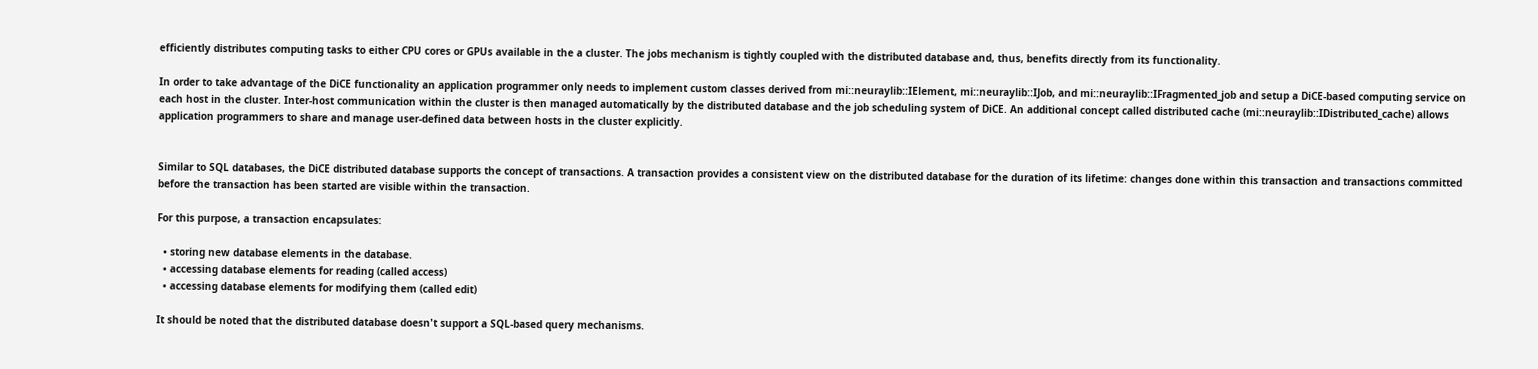efficiently distributes computing tasks to either CPU cores or GPUs available in the a cluster. The jobs mechanism is tightly coupled with the distributed database and, thus, benefits directly from its functionality.

In order to take advantage of the DiCE functionality an application programmer only needs to implement custom classes derived from mi::neuraylib::IElement, mi::neuraylib::IJob, and mi::neuraylib::IFragmented_job and setup a DiCE-based computing service on each host in the cluster. Inter-host communication within the cluster is then managed automatically by the distributed database and the job scheduling system of DiCE. An additional concept called distributed cache (mi::neuraylib::IDistributed_cache) allows application programmers to share and manage user-defined data between hosts in the cluster explicitly.


Similar to SQL databases, the DiCE distributed database supports the concept of transactions. A transaction provides a consistent view on the distributed database for the duration of its lifetime: changes done within this transaction and transactions committed before the transaction has been started are visible within the transaction.

For this purpose, a transaction encapsulates:

  • storing new database elements in the database.
  • accessing database elements for reading (called access)
  • accessing database elements for modifying them (called edit)

It should be noted that the distributed database doesn't support a SQL-based query mechanisms.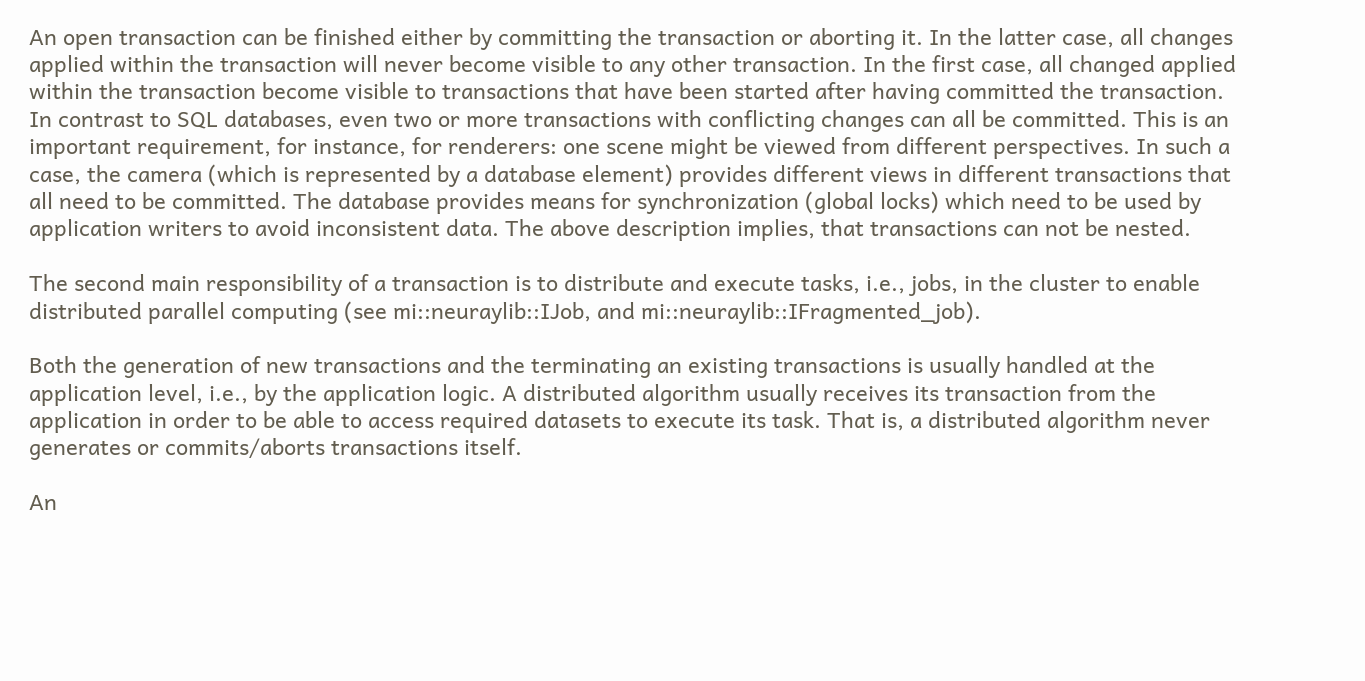An open transaction can be finished either by committing the transaction or aborting it. In the latter case, all changes applied within the transaction will never become visible to any other transaction. In the first case, all changed applied within the transaction become visible to transactions that have been started after having committed the transaction. In contrast to SQL databases, even two or more transactions with conflicting changes can all be committed. This is an important requirement, for instance, for renderers: one scene might be viewed from different perspectives. In such a case, the camera (which is represented by a database element) provides different views in different transactions that all need to be committed. The database provides means for synchronization (global locks) which need to be used by application writers to avoid inconsistent data. The above description implies, that transactions can not be nested.

The second main responsibility of a transaction is to distribute and execute tasks, i.e., jobs, in the cluster to enable distributed parallel computing (see mi::neuraylib::IJob, and mi::neuraylib::IFragmented_job).

Both the generation of new transactions and the terminating an existing transactions is usually handled at the application level, i.e., by the application logic. A distributed algorithm usually receives its transaction from the application in order to be able to access required datasets to execute its task. That is, a distributed algorithm never generates or commits/aborts transactions itself.

An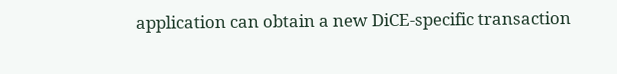application can obtain a new DiCE-specific transaction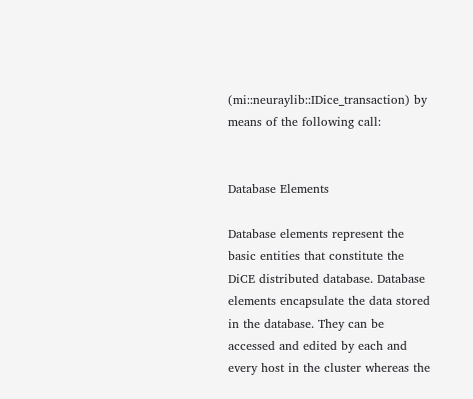(mi::neuraylib::IDice_transaction) by means of the following call:


Database Elements

Database elements represent the basic entities that constitute the DiCE distributed database. Database elements encapsulate the data stored in the database. They can be accessed and edited by each and every host in the cluster whereas the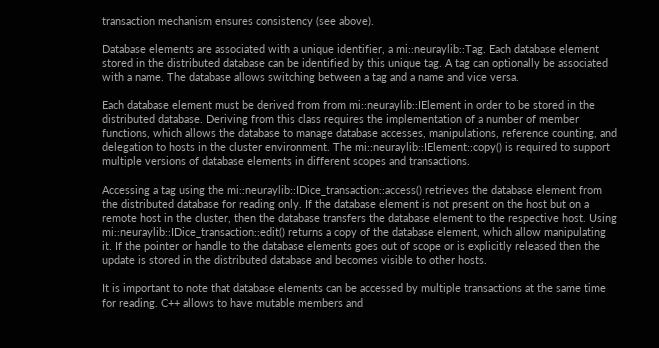transaction mechanism ensures consistency (see above).

Database elements are associated with a unique identifier, a mi::neuraylib::Tag. Each database element stored in the distributed database can be identified by this unique tag. A tag can optionally be associated with a name. The database allows switching between a tag and a name and vice versa.

Each database element must be derived from from mi::neuraylib::IElement in order to be stored in the distributed database. Deriving from this class requires the implementation of a number of member functions, which allows the database to manage database accesses, manipulations, reference counting, and delegation to hosts in the cluster environment. The mi::neuraylib::IElement::copy() is required to support multiple versions of database elements in different scopes and transactions.

Accessing a tag using the mi::neuraylib::IDice_transaction::access() retrieves the database element from the distributed database for reading only. If the database element is not present on the host but on a remote host in the cluster, then the database transfers the database element to the respective host. Using mi::neuraylib::IDice_transaction::edit() returns a copy of the database element, which allow manipulating it. If the pointer or handle to the database elements goes out of scope or is explicitly released then the update is stored in the distributed database and becomes visible to other hosts.

It is important to note that database elements can be accessed by multiple transactions at the same time for reading. C++ allows to have mutable members and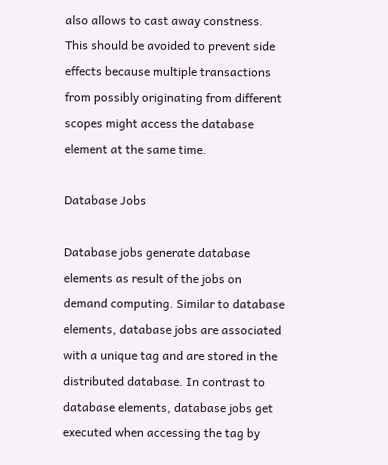also allows to cast away constness. This should be avoided to prevent side effects because multiple transactions from possibly originating from different scopes might access the database element at the same time.

Database Jobs

Database jobs generate database elements as result of the jobs on demand computing. Similar to database elements, database jobs are associated with a unique tag and are stored in the distributed database. In contrast to database elements, database jobs get executed when accessing the tag by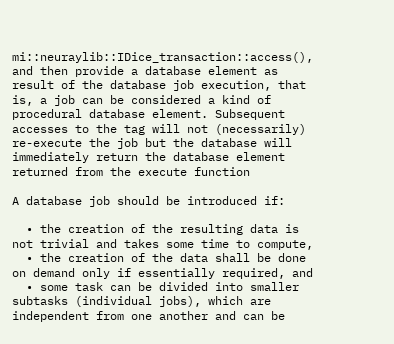mi::neuraylib::IDice_transaction::access(), and then provide a database element as result of the database job execution, that is, a job can be considered a kind of procedural database element. Subsequent accesses to the tag will not (necessarily) re-execute the job but the database will immediately return the database element returned from the execute function

A database job should be introduced if:

  • the creation of the resulting data is not trivial and takes some time to compute,
  • the creation of the data shall be done on demand only if essentially required, and
  • some task can be divided into smaller subtasks (individual jobs), which are independent from one another and can be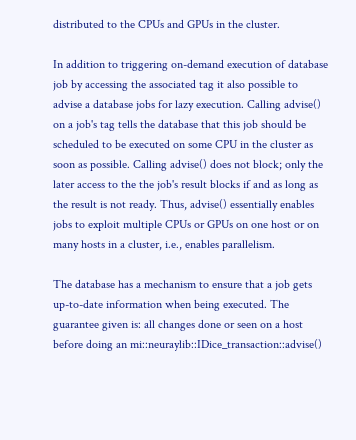distributed to the CPUs and GPUs in the cluster.

In addition to triggering on-demand execution of database job by accessing the associated tag it also possible to advise a database jobs for lazy execution. Calling advise() on a job's tag tells the database that this job should be scheduled to be executed on some CPU in the cluster as soon as possible. Calling advise() does not block; only the later access to the the job's result blocks if and as long as the result is not ready. Thus, advise() essentially enables jobs to exploit multiple CPUs or GPUs on one host or on many hosts in a cluster, i.e., enables parallelism.

The database has a mechanism to ensure that a job gets up-to-date information when being executed. The guarantee given is: all changes done or seen on a host before doing an mi::neuraylib::IDice_transaction::advise()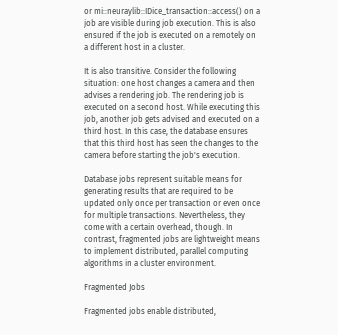or mi::neuraylib::IDice_transaction::access() on a job are visible during job execution. This is also ensured if the job is executed on a remotely on a different host in a cluster.

It is also transitive. Consider the following situation: one host changes a camera and then advises a rendering job. The rendering job is executed on a second host. While executing this job, another job gets advised and executed on a third host. In this case, the database ensures that this third host has seen the changes to the camera before starting the job's execution.

Database jobs represent suitable means for generating results that are required to be updated only once per transaction or even once for multiple transactions. Nevertheless, they come with a certain overhead, though. In contrast, fragmented jobs are lightweight means to implement distributed, parallel computing algorithms in a cluster environment.

Fragmented Jobs

Fragmented jobs enable distributed,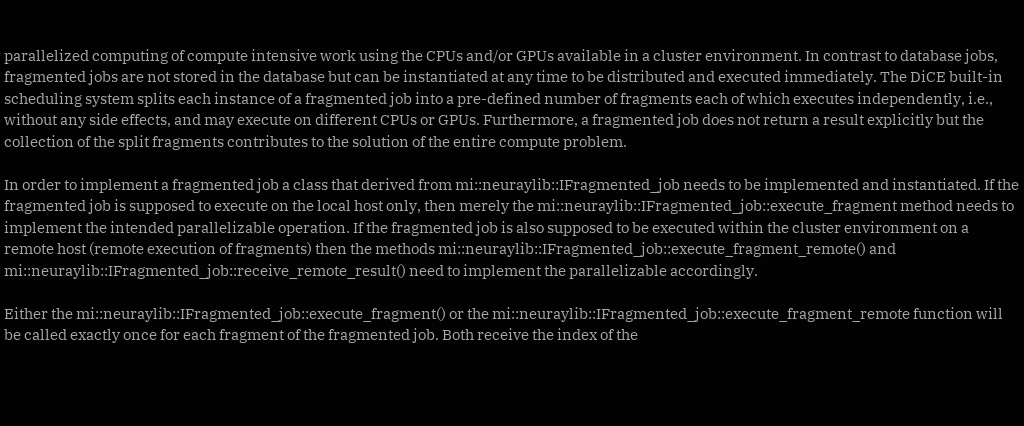parallelized computing of compute intensive work using the CPUs and/or GPUs available in a cluster environment. In contrast to database jobs, fragmented jobs are not stored in the database but can be instantiated at any time to be distributed and executed immediately. The DiCE built-in scheduling system splits each instance of a fragmented job into a pre-defined number of fragments each of which executes independently, i.e., without any side effects, and may execute on different CPUs or GPUs. Furthermore, a fragmented job does not return a result explicitly but the collection of the split fragments contributes to the solution of the entire compute problem.

In order to implement a fragmented job a class that derived from mi::neuraylib::IFragmented_job needs to be implemented and instantiated. If the fragmented job is supposed to execute on the local host only, then merely the mi::neuraylib::IFragmented_job::execute_fragment method needs to implement the intended parallelizable operation. If the fragmented job is also supposed to be executed within the cluster environment on a remote host (remote execution of fragments) then the methods mi::neuraylib::IFragmented_job::execute_fragment_remote() and mi::neuraylib::IFragmented_job::receive_remote_result() need to implement the parallelizable accordingly.

Either the mi::neuraylib::IFragmented_job::execute_fragment() or the mi::neuraylib::IFragmented_job::execute_fragment_remote function will be called exactly once for each fragment of the fragmented job. Both receive the index of the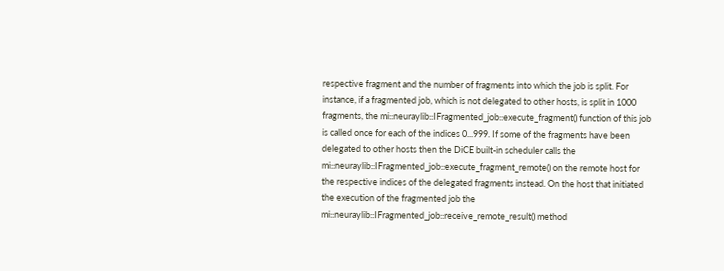respective fragment and the number of fragments into which the job is split. For instance, if a fragmented job, which is not delegated to other hosts, is split in 1000 fragments, the mi::neuraylib::IFragmented_job::execute_fragment() function of this job is called once for each of the indices 0...999. If some of the fragments have been delegated to other hosts then the DiCE built-in scheduler calls the mi::neuraylib::IFragmented_job::execute_fragment_remote() on the remote host for the respective indices of the delegated fragments instead. On the host that initiated the execution of the fragmented job the mi::neuraylib::IFragmented_job::receive_remote_result() method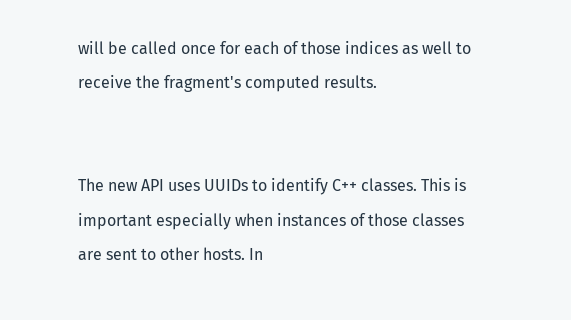will be called once for each of those indices as well to receive the fragment's computed results.


The new API uses UUIDs to identify C++ classes. This is important especially when instances of those classes are sent to other hosts. In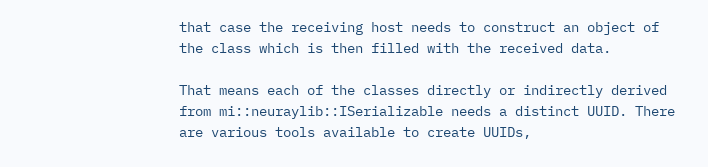that case the receiving host needs to construct an object of the class which is then filled with the received data.

That means each of the classes directly or indirectly derived from mi::neuraylib::ISerializable needs a distinct UUID. There are various tools available to create UUIDs,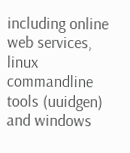including online web services, linux commandline tools (uuidgen) and windows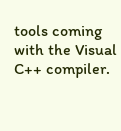tools coming with the Visual C++ compiler.